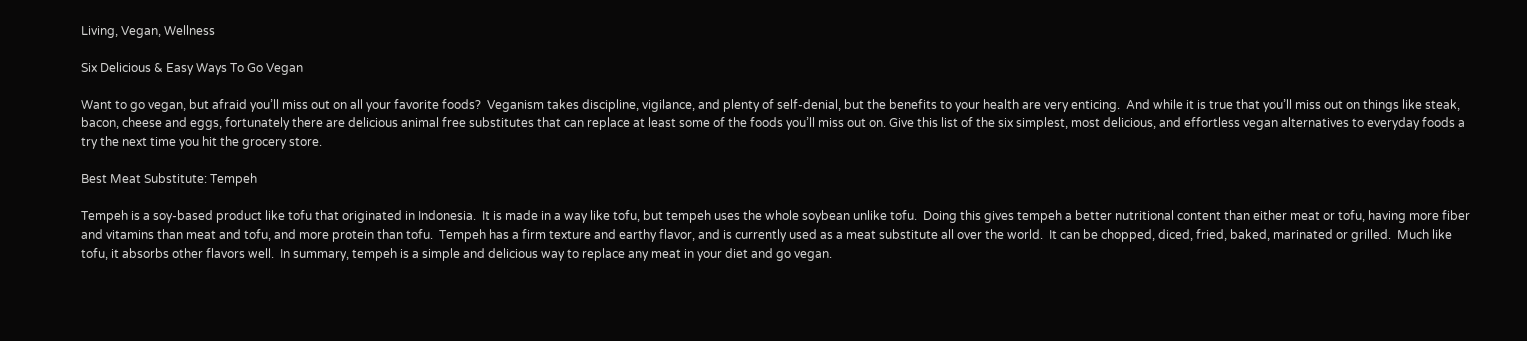Living, Vegan, Wellness

Six Delicious & Easy Ways To Go Vegan

Want to go vegan, but afraid you’ll miss out on all your favorite foods?  Veganism takes discipline, vigilance, and plenty of self-denial, but the benefits to your health are very enticing.  And while it is true that you’ll miss out on things like steak, bacon, cheese and eggs, fortunately there are delicious animal free substitutes that can replace at least some of the foods you’ll miss out on. Give this list of the six simplest, most delicious, and effortless vegan alternatives to everyday foods a try the next time you hit the grocery store.

Best Meat Substitute: Tempeh

Tempeh is a soy-based product like tofu that originated in Indonesia.  It is made in a way like tofu, but tempeh uses the whole soybean unlike tofu.  Doing this gives tempeh a better nutritional content than either meat or tofu, having more fiber and vitamins than meat and tofu, and more protein than tofu.  Tempeh has a firm texture and earthy flavor, and is currently used as a meat substitute all over the world.  It can be chopped, diced, fried, baked, marinated or grilled.  Much like tofu, it absorbs other flavors well.  In summary, tempeh is a simple and delicious way to replace any meat in your diet and go vegan.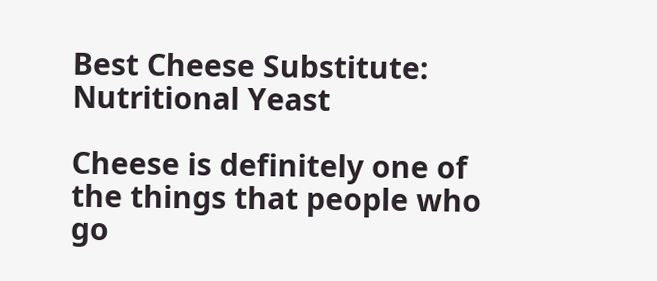Best Cheese Substitute: Nutritional Yeast

Cheese is definitely one of the things that people who go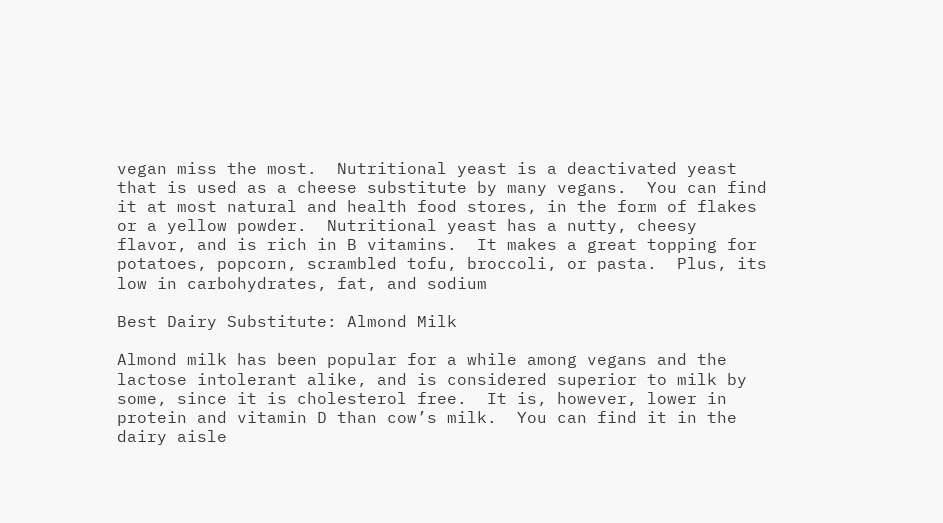vegan miss the most.  Nutritional yeast is a deactivated yeast that is used as a cheese substitute by many vegans.  You can find it at most natural and health food stores, in the form of flakes or a yellow powder.  Nutritional yeast has a nutty, cheesy flavor, and is rich in B vitamins.  It makes a great topping for potatoes, popcorn, scrambled tofu, broccoli, or pasta.  Plus, its low in carbohydrates, fat, and sodium

Best Dairy Substitute: Almond Milk

Almond milk has been popular for a while among vegans and the lactose intolerant alike, and is considered superior to milk by some, since it is cholesterol free.  It is, however, lower in protein and vitamin D than cow’s milk.  You can find it in the dairy aisle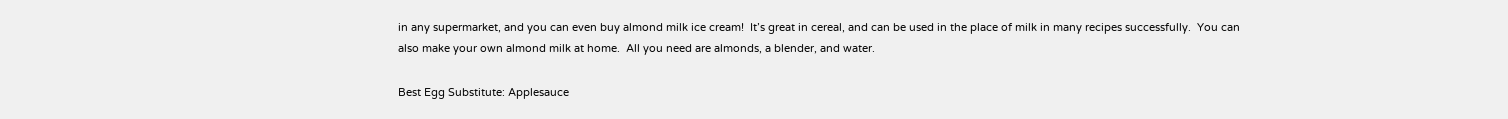in any supermarket, and you can even buy almond milk ice cream!  It’s great in cereal, and can be used in the place of milk in many recipes successfully.  You can also make your own almond milk at home.  All you need are almonds, a blender, and water.

Best Egg Substitute: Applesauce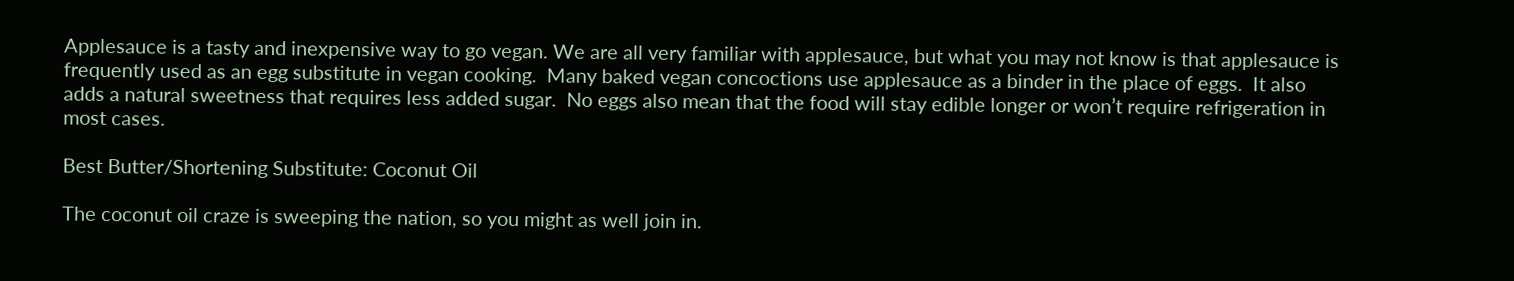Applesauce is a tasty and inexpensive way to go vegan. We are all very familiar with applesauce, but what you may not know is that applesauce is frequently used as an egg substitute in vegan cooking.  Many baked vegan concoctions use applesauce as a binder in the place of eggs.  It also adds a natural sweetness that requires less added sugar.  No eggs also mean that the food will stay edible longer or won’t require refrigeration in most cases.

Best Butter/Shortening Substitute: Coconut Oil

The coconut oil craze is sweeping the nation, so you might as well join in.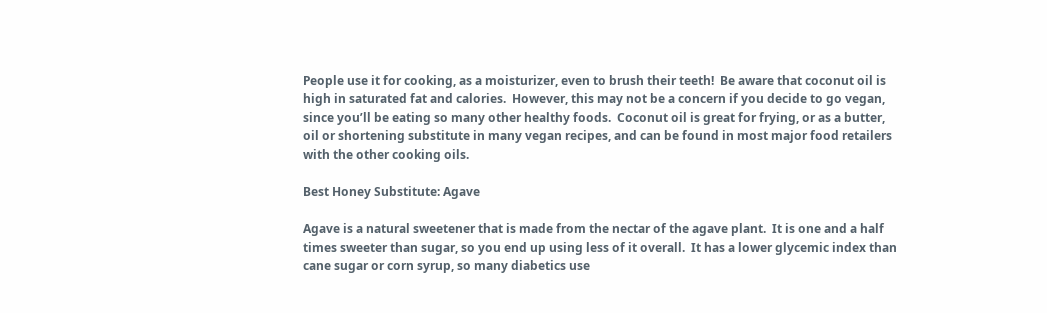People use it for cooking, as a moisturizer, even to brush their teeth!  Be aware that coconut oil is high in saturated fat and calories.  However, this may not be a concern if you decide to go vegan, since you’ll be eating so many other healthy foods.  Coconut oil is great for frying, or as a butter, oil or shortening substitute in many vegan recipes, and can be found in most major food retailers with the other cooking oils.

Best Honey Substitute: Agave

Agave is a natural sweetener that is made from the nectar of the agave plant.  It is one and a half times sweeter than sugar, so you end up using less of it overall.  It has a lower glycemic index than cane sugar or corn syrup, so many diabetics use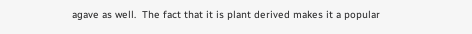agave as well.  The fact that it is plant derived makes it a popular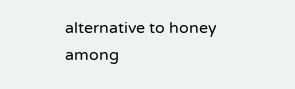alternative to honey among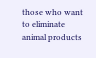those who want to eliminate animal products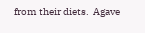from their diets.  Agave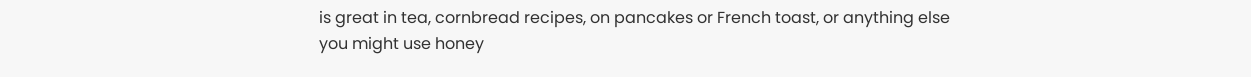is great in tea, cornbread recipes, on pancakes or French toast, or anything else you might use honey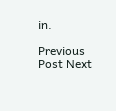in.

Previous Post Next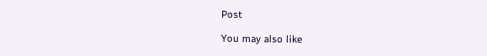Post

You may also like